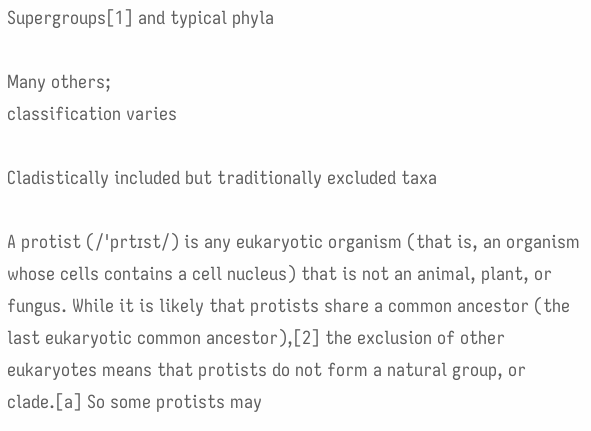Supergroups[1] and typical phyla

Many others;
classification varies

Cladistically included but traditionally excluded taxa

A protist (/ˈprtɪst/) is any eukaryotic organism (that is, an organism whose cells contains a cell nucleus) that is not an animal, plant, or fungus. While it is likely that protists share a common ancestor (the last eukaryotic common ancestor),[2] the exclusion of other eukaryotes means that protists do not form a natural group, or clade.[a] So some protists may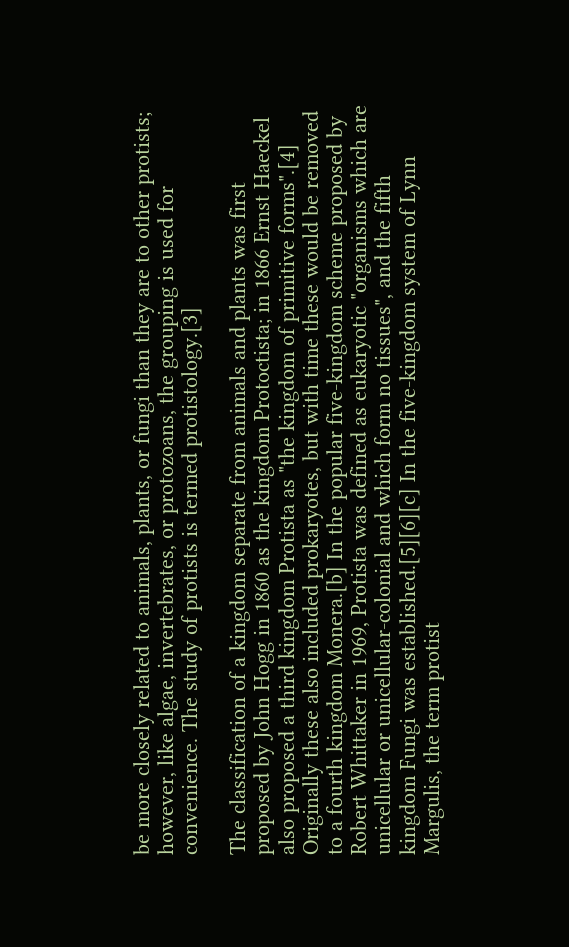be more closely related to animals, plants, or fungi than they are to other protists; however, like algae, invertebrates, or protozoans, the grouping is used for convenience. The study of protists is termed protistology.[3]

The classification of a kingdom separate from animals and plants was first proposed by John Hogg in 1860 as the kingdom Protoctista; in 1866 Ernst Haeckel also proposed a third kingdom Protista as "the kingdom of primitive forms".[4] Originally these also included prokaryotes, but with time these would be removed to a fourth kingdom Monera.[b] In the popular five-kingdom scheme proposed by Robert Whittaker in 1969, Protista was defined as eukaryotic "organisms which are unicellular or unicellular-colonial and which form no tissues", and the fifth kingdom Fungi was established.[5][6][c] In the five-kingdom system of Lynn Margulis, the term protist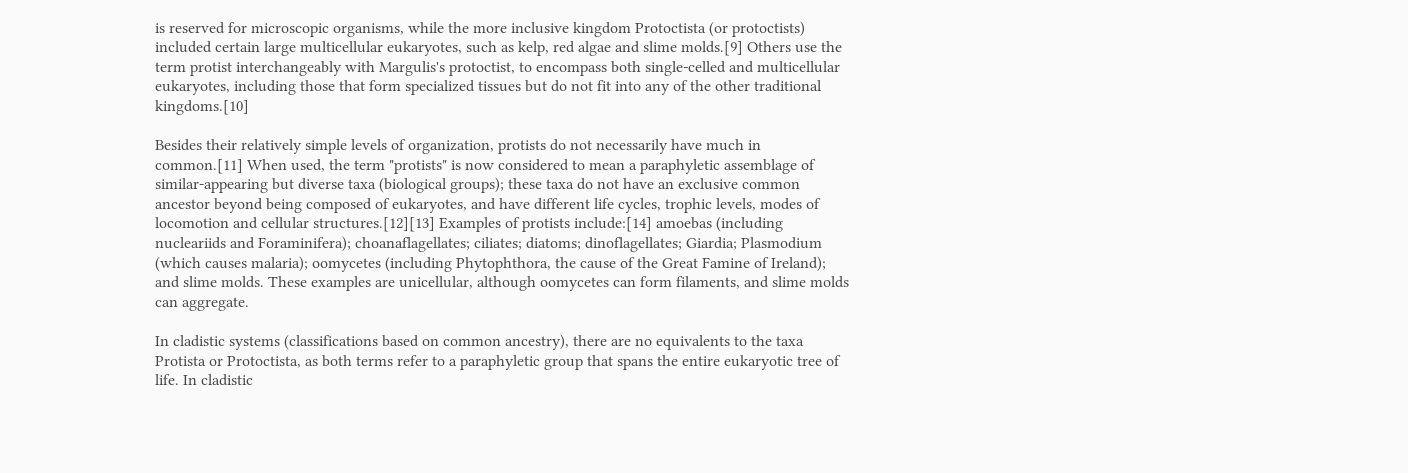is reserved for microscopic organisms, while the more inclusive kingdom Protoctista (or protoctists) included certain large multicellular eukaryotes, such as kelp, red algae and slime molds.[9] Others use the term protist interchangeably with Margulis's protoctist, to encompass both single-celled and multicellular eukaryotes, including those that form specialized tissues but do not fit into any of the other traditional kingdoms.[10]

Besides their relatively simple levels of organization, protists do not necessarily have much in common.[11] When used, the term "protists" is now considered to mean a paraphyletic assemblage of similar-appearing but diverse taxa (biological groups); these taxa do not have an exclusive common ancestor beyond being composed of eukaryotes, and have different life cycles, trophic levels, modes of locomotion and cellular structures.[12][13] Examples of protists include:[14] amoebas (including nucleariids and Foraminifera); choanaflagellates; ciliates; diatoms; dinoflagellates; Giardia; Plasmodium (which causes malaria); oomycetes (including Phytophthora, the cause of the Great Famine of Ireland); and slime molds. These examples are unicellular, although oomycetes can form filaments, and slime molds can aggregate.

In cladistic systems (classifications based on common ancestry), there are no equivalents to the taxa Protista or Protoctista, as both terms refer to a paraphyletic group that spans the entire eukaryotic tree of life. In cladistic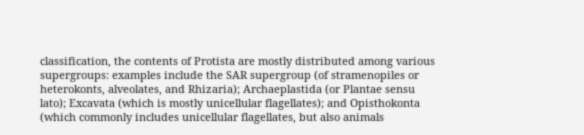classification, the contents of Protista are mostly distributed among various supergroups: examples include the SAR supergroup (of stramenopiles or heterokonts, alveolates, and Rhizaria); Archaeplastida (or Plantae sensu lato); Excavata (which is mostly unicellular flagellates); and Opisthokonta (which commonly includes unicellular flagellates, but also animals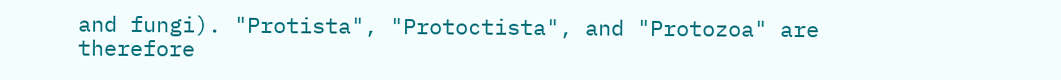and fungi). "Protista", "Protoctista", and "Protozoa" are therefore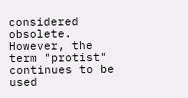considered obsolete. However, the term "protist" continues to be used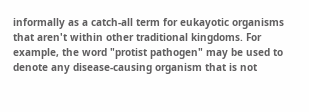informally as a catch-all term for eukayotic organisms that aren't within other traditional kingdoms. For example, the word "protist pathogen" may be used to denote any disease-causing organism that is not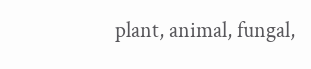plant, animal, fungal,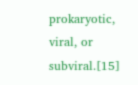prokaryotic, viral, or subviral.[15]